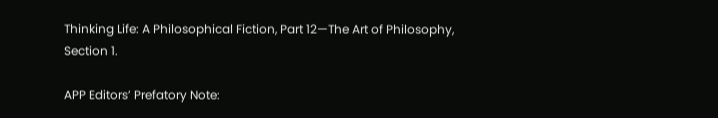Thinking Life: A Philosophical Fiction, Part 12—The Art of Philosophy, Section 1.

APP Editors’ Prefatory Note: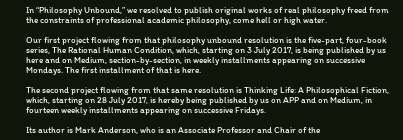In “Philosophy Unbound,” we resolved to publish original works of real philosophy freed from the constraints of professional academic philosophy, come hell or high water.

Our first project flowing from that philosophy unbound resolution is the five-part, four-book series, The Rational Human Condition, which, starting on 3 July 2017, is being published by us here and on Medium, section-by-section, in weekly installments appearing on successive Mondays. The first installment of that is here.

The second project flowing from that same resolution is Thinking Life: A Philosophical Fiction, which, starting on 28 July 2017, is hereby being published by us on APP and on Medium, in fourteen weekly installments appearing on successive Fridays.

Its author is Mark Anderson, who is an Associate Professor and Chair of the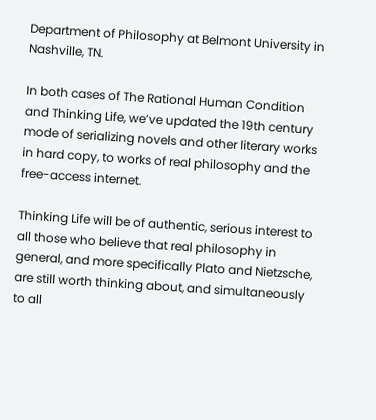Department of Philosophy at Belmont University in Nashville, TN.

In both cases of The Rational Human Condition and Thinking Life, we’ve updated the 19th century mode of serializing novels and other literary works in hard copy, to works of real philosophy and the free-access internet.

Thinking Life will be of authentic, serious interest to all those who believe that real philosophy in general, and more specifically Plato and Nietzsche, are still worth thinking about, and simultaneously to all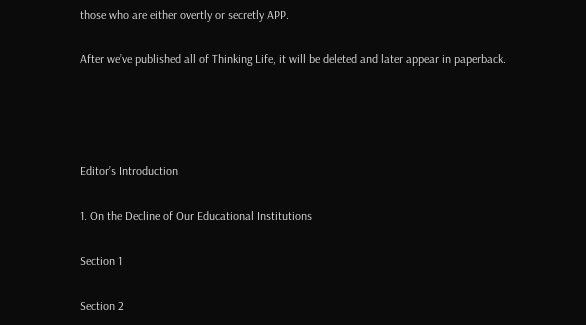those who are either overtly or secretly APP.

After we’ve published all of Thinking Life, it will be deleted and later appear in paperback.




Editor’s Introduction

1. On the Decline of Our Educational Institutions

Section 1

Section 2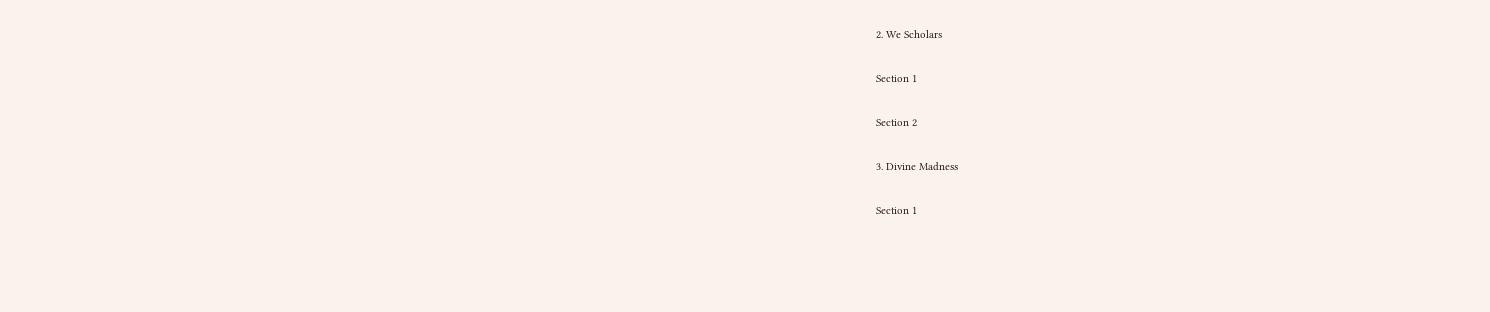2. We Scholars

Section 1

Section 2

3. Divine Madness

Section 1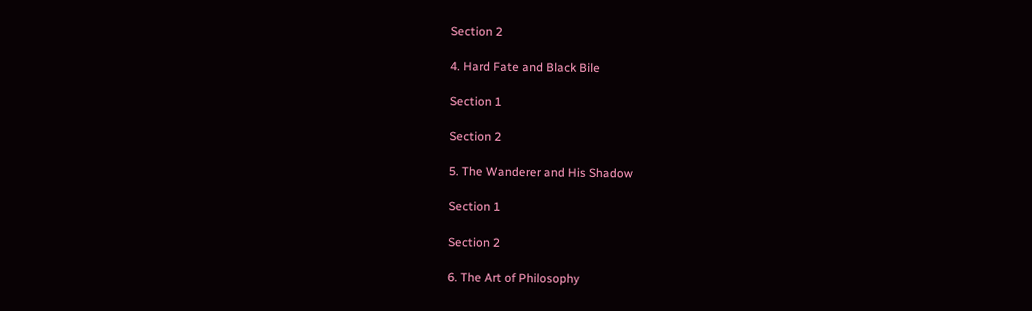Section 2

4. Hard Fate and Black Bile

Section 1

Section 2

5. The Wanderer and His Shadow

Section 1

Section 2

6. The Art of Philosophy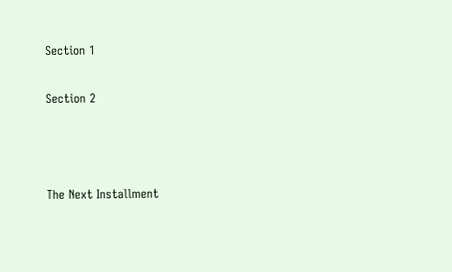Section 1

Section 2



The Next Installment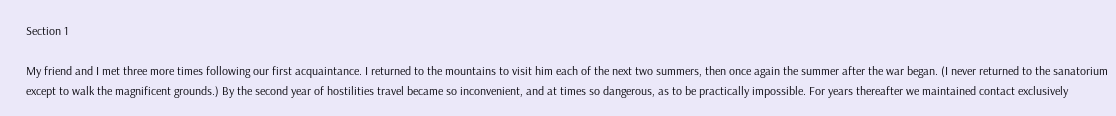Section 1

My friend and I met three more times following our first acquaintance. I returned to the mountains to visit him each of the next two summers, then once again the summer after the war began. (I never returned to the sanatorium except to walk the magnificent grounds.) By the second year of hostilities travel became so inconvenient, and at times so dangerous, as to be practically impossible. For years thereafter we maintained contact exclusively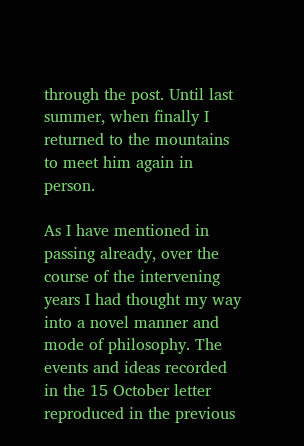through the post. Until last summer, when finally I returned to the mountains to meet him again in person.

As I have mentioned in passing already, over the course of the intervening years I had thought my way into a novel manner and mode of philosophy. The events and ideas recorded in the 15 October letter reproduced in the previous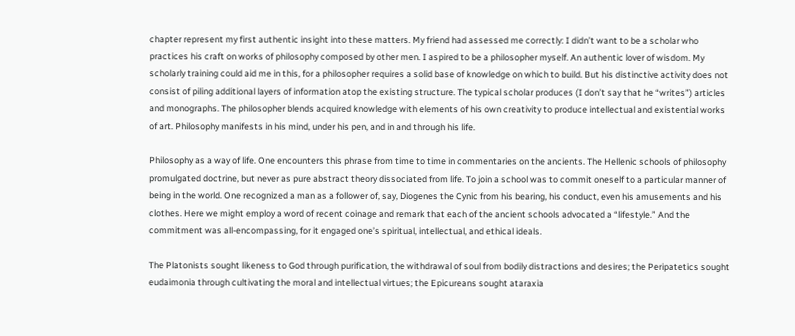chapter represent my first authentic insight into these matters. My friend had assessed me correctly: I didn’t want to be a scholar who practices his craft on works of philosophy composed by other men. I aspired to be a philosopher myself. An authentic lover of wisdom. My scholarly training could aid me in this, for a philosopher requires a solid base of knowledge on which to build. But his distinctive activity does not consist of piling additional layers of information atop the existing structure. The typical scholar produces (I don’t say that he “writes”) articles and monographs. The philosopher blends acquired knowledge with elements of his own creativity to produce intellectual and existential works of art. Philosophy manifests in his mind, under his pen, and in and through his life.

Philosophy as a way of life. One encounters this phrase from time to time in commentaries on the ancients. The Hellenic schools of philosophy promulgated doctrine, but never as pure abstract theory dissociated from life. To join a school was to commit oneself to a particular manner of being in the world. One recognized a man as a follower of, say, Diogenes the Cynic from his bearing, his conduct, even his amusements and his clothes. Here we might employ a word of recent coinage and remark that each of the ancient schools advocated a “lifestyle.” And the commitment was all-encompassing, for it engaged one’s spiritual, intellectual, and ethical ideals.

The Platonists sought likeness to God through purification, the withdrawal of soul from bodily distractions and desires; the Peripatetics sought eudaimonia through cultivating the moral and intellectual virtues; the Epicureans sought ataraxia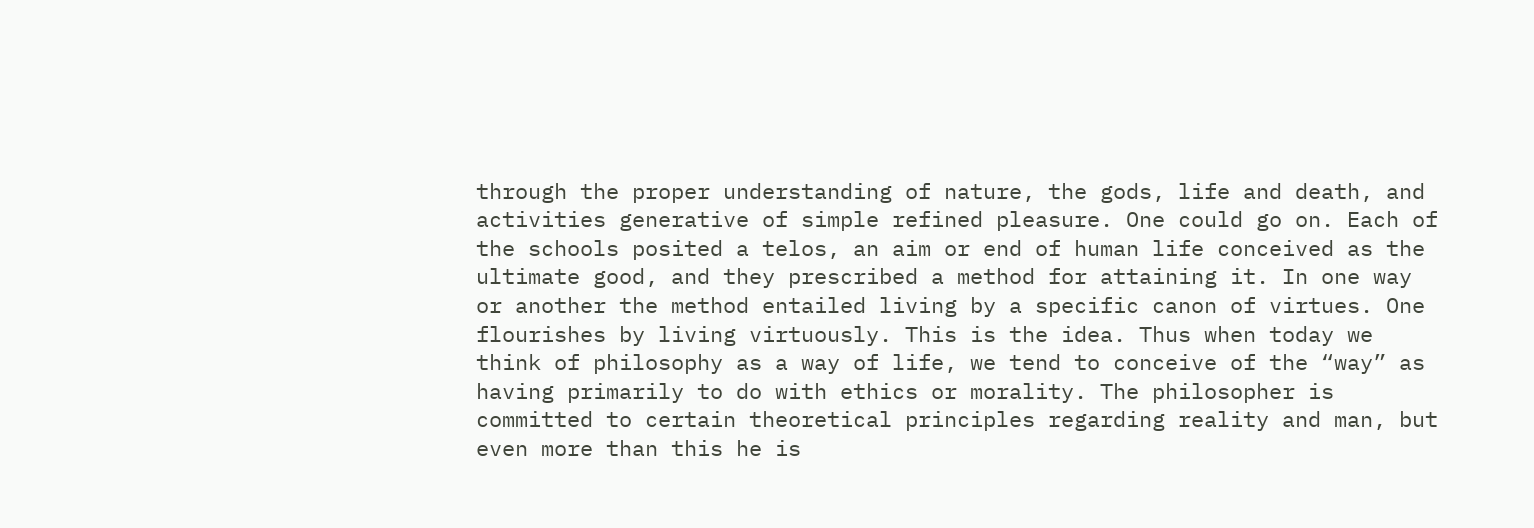through the proper understanding of nature, the gods, life and death, and activities generative of simple refined pleasure. One could go on. Each of the schools posited a telos, an aim or end of human life conceived as the ultimate good, and they prescribed a method for attaining it. In one way or another the method entailed living by a specific canon of virtues. One flourishes by living virtuously. This is the idea. Thus when today we think of philosophy as a way of life, we tend to conceive of the “way” as having primarily to do with ethics or morality. The philosopher is committed to certain theoretical principles regarding reality and man, but even more than this he is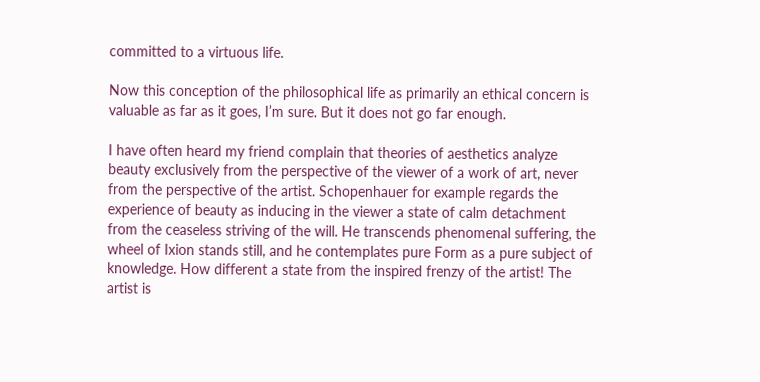committed to a virtuous life.

Now this conception of the philosophical life as primarily an ethical concern is valuable as far as it goes, I’m sure. But it does not go far enough.

I have often heard my friend complain that theories of aesthetics analyze beauty exclusively from the perspective of the viewer of a work of art, never from the perspective of the artist. Schopenhauer for example regards the experience of beauty as inducing in the viewer a state of calm detachment from the ceaseless striving of the will. He transcends phenomenal suffering, the wheel of Ixion stands still, and he contemplates pure Form as a pure subject of knowledge. How different a state from the inspired frenzy of the artist! The artist is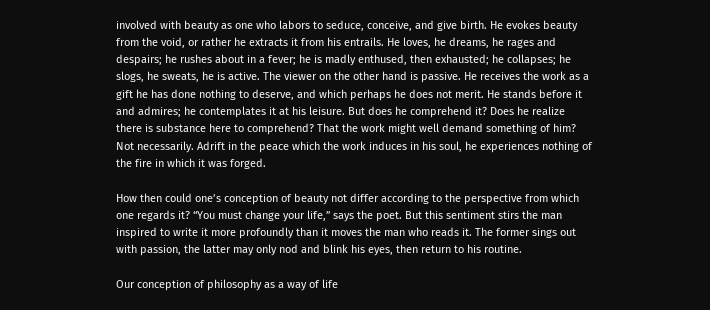involved with beauty as one who labors to seduce, conceive, and give birth. He evokes beauty from the void, or rather he extracts it from his entrails. He loves, he dreams, he rages and despairs; he rushes about in a fever; he is madly enthused, then exhausted; he collapses; he slogs, he sweats, he is active. The viewer on the other hand is passive. He receives the work as a gift he has done nothing to deserve, and which perhaps he does not merit. He stands before it and admires; he contemplates it at his leisure. But does he comprehend it? Does he realize there is substance here to comprehend? That the work might well demand something of him? Not necessarily. Adrift in the peace which the work induces in his soul, he experiences nothing of the fire in which it was forged.

How then could one’s conception of beauty not differ according to the perspective from which one regards it? “You must change your life,” says the poet. But this sentiment stirs the man inspired to write it more profoundly than it moves the man who reads it. The former sings out with passion, the latter may only nod and blink his eyes, then return to his routine.

Our conception of philosophy as a way of life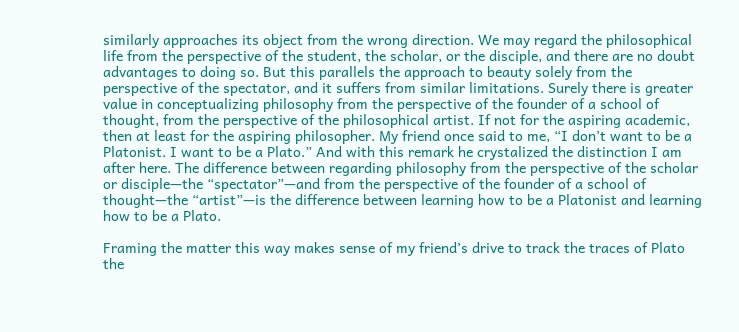similarly approaches its object from the wrong direction. We may regard the philosophical life from the perspective of the student, the scholar, or the disciple, and there are no doubt advantages to doing so. But this parallels the approach to beauty solely from the perspective of the spectator, and it suffers from similar limitations. Surely there is greater value in conceptualizing philosophy from the perspective of the founder of a school of thought, from the perspective of the philosophical artist. If not for the aspiring academic, then at least for the aspiring philosopher. My friend once said to me, “I don’t want to be a Platonist. I want to be a Plato.” And with this remark he crystalized the distinction I am after here. The difference between regarding philosophy from the perspective of the scholar or disciple—the “spectator”—and from the perspective of the founder of a school of thought—the “artist”—is the difference between learning how to be a Platonist and learning how to be a Plato.

Framing the matter this way makes sense of my friend’s drive to track the traces of Plato the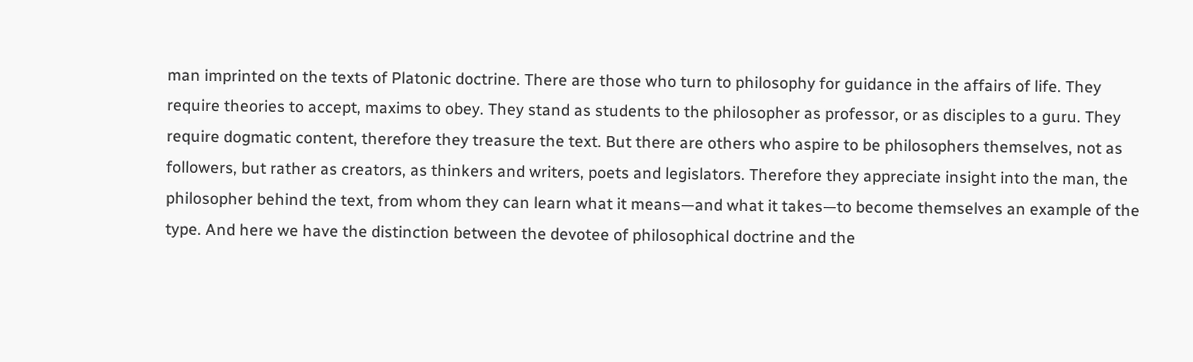man imprinted on the texts of Platonic doctrine. There are those who turn to philosophy for guidance in the affairs of life. They require theories to accept, maxims to obey. They stand as students to the philosopher as professor, or as disciples to a guru. They require dogmatic content, therefore they treasure the text. But there are others who aspire to be philosophers themselves, not as followers, but rather as creators, as thinkers and writers, poets and legislators. Therefore they appreciate insight into the man, the philosopher behind the text, from whom they can learn what it means—and what it takes—to become themselves an example of the type. And here we have the distinction between the devotee of philosophical doctrine and the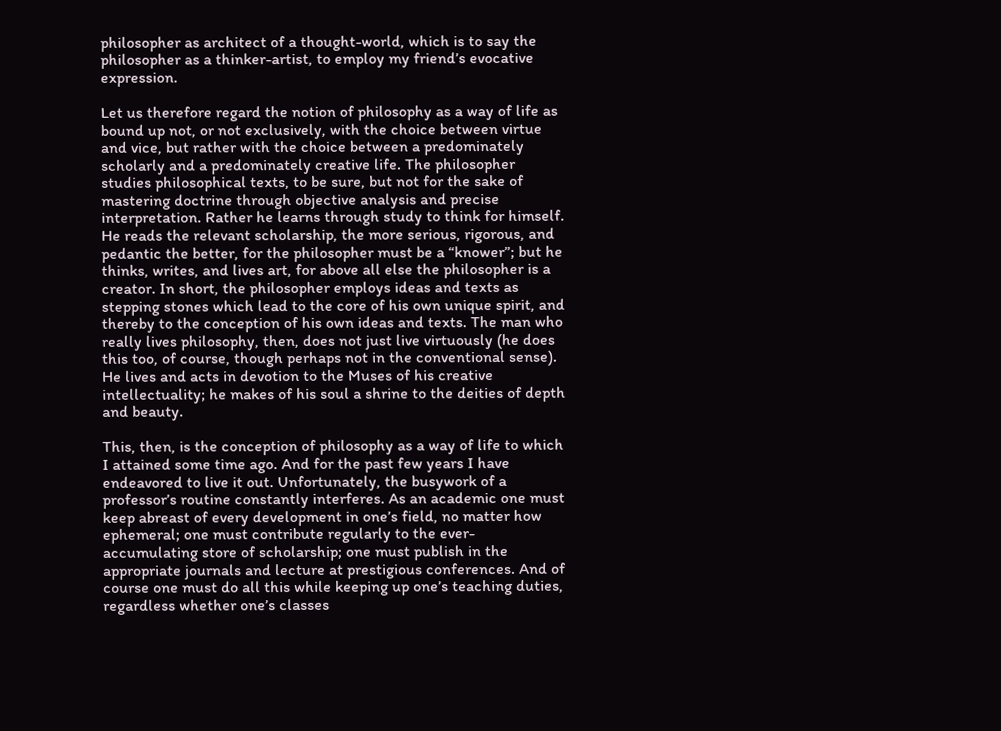philosopher as architect of a thought-world, which is to say the philosopher as a thinker-artist, to employ my friend’s evocative expression.

Let us therefore regard the notion of philosophy as a way of life as bound up not, or not exclusively, with the choice between virtue and vice, but rather with the choice between a predominately scholarly and a predominately creative life. The philosopher studies philosophical texts, to be sure, but not for the sake of mastering doctrine through objective analysis and precise interpretation. Rather he learns through study to think for himself. He reads the relevant scholarship, the more serious, rigorous, and pedantic the better, for the philosopher must be a “knower”; but he thinks, writes, and lives art, for above all else the philosopher is a creator. In short, the philosopher employs ideas and texts as stepping stones which lead to the core of his own unique spirit, and thereby to the conception of his own ideas and texts. The man who really lives philosophy, then, does not just live virtuously (he does this too, of course, though perhaps not in the conventional sense). He lives and acts in devotion to the Muses of his creative intellectuality; he makes of his soul a shrine to the deities of depth and beauty.

This, then, is the conception of philosophy as a way of life to which I attained some time ago. And for the past few years I have endeavored to live it out. Unfortunately, the busywork of a professor’s routine constantly interferes. As an academic one must keep abreast of every development in one’s field, no matter how ephemeral; one must contribute regularly to the ever-accumulating store of scholarship; one must publish in the appropriate journals and lecture at prestigious conferences. And of course one must do all this while keeping up one’s teaching duties, regardless whether one’s classes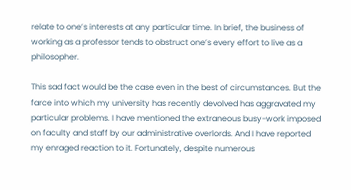relate to one’s interests at any particular time. In brief, the business of working as a professor tends to obstruct one’s every effort to live as a philosopher.

This sad fact would be the case even in the best of circumstances. But the farce into which my university has recently devolved has aggravated my particular problems. I have mentioned the extraneous busy-work imposed on faculty and staff by our administrative overlords. And I have reported my enraged reaction to it. Fortunately, despite numerous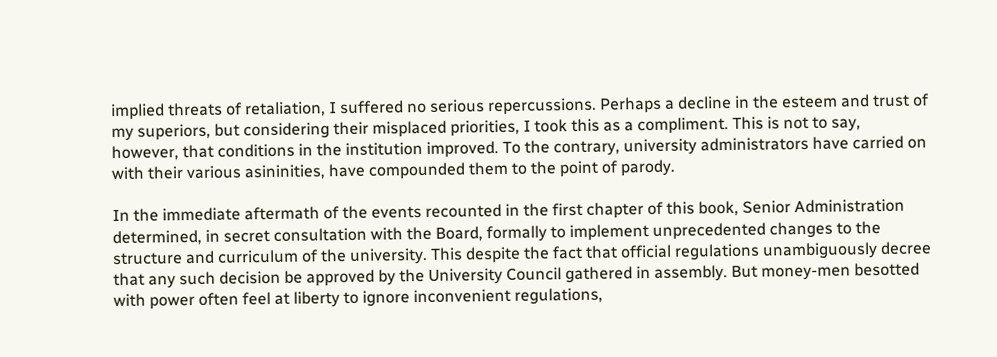implied threats of retaliation, I suffered no serious repercussions. Perhaps a decline in the esteem and trust of my superiors, but considering their misplaced priorities, I took this as a compliment. This is not to say, however, that conditions in the institution improved. To the contrary, university administrators have carried on with their various asininities, have compounded them to the point of parody.

In the immediate aftermath of the events recounted in the first chapter of this book, Senior Administration determined, in secret consultation with the Board, formally to implement unprecedented changes to the structure and curriculum of the university. This despite the fact that official regulations unambiguously decree that any such decision be approved by the University Council gathered in assembly. But money-men besotted with power often feel at liberty to ignore inconvenient regulations,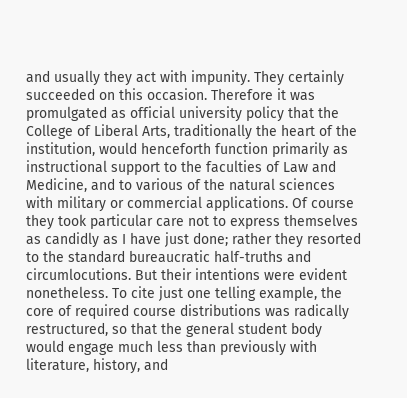and usually they act with impunity. They certainly succeeded on this occasion. Therefore it was promulgated as official university policy that the College of Liberal Arts, traditionally the heart of the institution, would henceforth function primarily as instructional support to the faculties of Law and Medicine, and to various of the natural sciences with military or commercial applications. Of course they took particular care not to express themselves as candidly as I have just done; rather they resorted to the standard bureaucratic half-truths and circumlocutions. But their intentions were evident nonetheless. To cite just one telling example, the core of required course distributions was radically restructured, so that the general student body would engage much less than previously with literature, history, and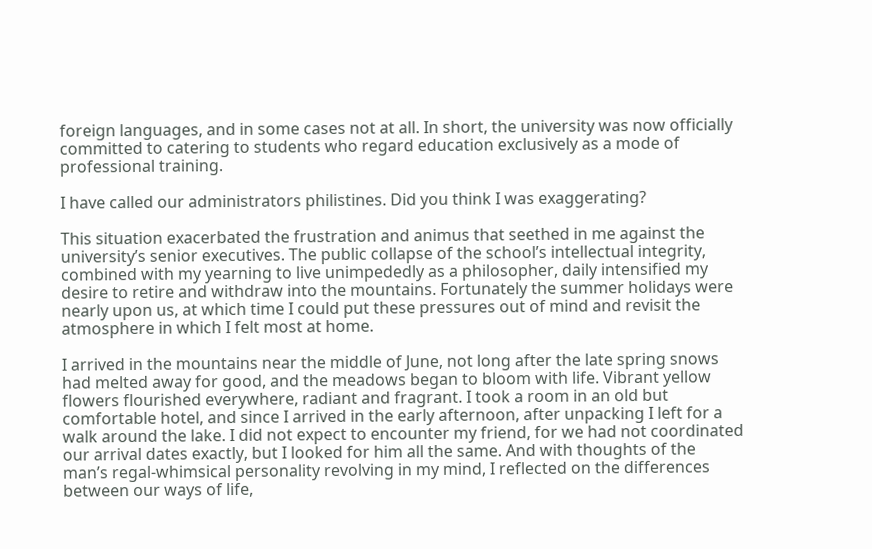foreign languages, and in some cases not at all. In short, the university was now officially committed to catering to students who regard education exclusively as a mode of professional training.

I have called our administrators philistines. Did you think I was exaggerating?

This situation exacerbated the frustration and animus that seethed in me against the university’s senior executives. The public collapse of the school’s intellectual integrity, combined with my yearning to live unimpededly as a philosopher, daily intensified my desire to retire and withdraw into the mountains. Fortunately the summer holidays were nearly upon us, at which time I could put these pressures out of mind and revisit the atmosphere in which I felt most at home.

I arrived in the mountains near the middle of June, not long after the late spring snows had melted away for good, and the meadows began to bloom with life. Vibrant yellow flowers flourished everywhere, radiant and fragrant. I took a room in an old but comfortable hotel, and since I arrived in the early afternoon, after unpacking I left for a walk around the lake. I did not expect to encounter my friend, for we had not coordinated our arrival dates exactly, but I looked for him all the same. And with thoughts of the man’s regal-whimsical personality revolving in my mind, I reflected on the differences between our ways of life,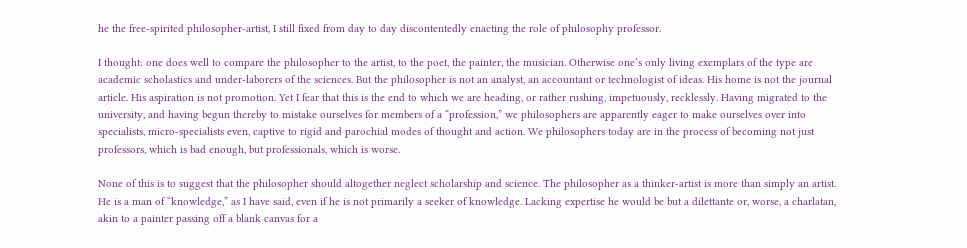he the free-spirited philosopher-artist, I still fixed from day to day discontentedly enacting the role of philosophy professor.

I thought: one does well to compare the philosopher to the artist, to the poet, the painter, the musician. Otherwise one’s only living exemplars of the type are academic scholastics and under-laborers of the sciences. But the philosopher is not an analyst, an accountant or technologist of ideas. His home is not the journal article. His aspiration is not promotion. Yet I fear that this is the end to which we are heading, or rather rushing, impetuously, recklessly. Having migrated to the university, and having begun thereby to mistake ourselves for members of a “profession,” we philosophers are apparently eager to make ourselves over into specialists, micro-specialists even, captive to rigid and parochial modes of thought and action. We philosophers today are in the process of becoming not just professors, which is bad enough, but professionals, which is worse.

None of this is to suggest that the philosopher should altogether neglect scholarship and science. The philosopher as a thinker-artist is more than simply an artist. He is a man of “knowledge,” as I have said, even if he is not primarily a seeker of knowledge. Lacking expertise he would be but a dilettante or, worse, a charlatan, akin to a painter passing off a blank canvas for a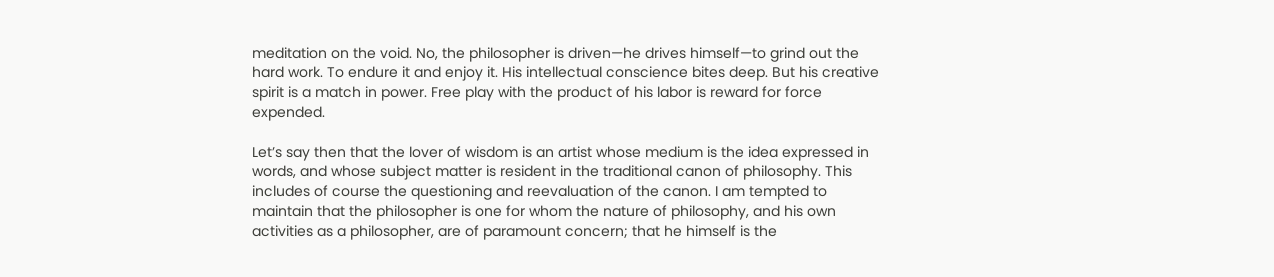meditation on the void. No, the philosopher is driven—he drives himself—to grind out the hard work. To endure it and enjoy it. His intellectual conscience bites deep. But his creative spirit is a match in power. Free play with the product of his labor is reward for force expended.

Let’s say then that the lover of wisdom is an artist whose medium is the idea expressed in words, and whose subject matter is resident in the traditional canon of philosophy. This includes of course the questioning and reevaluation of the canon. I am tempted to maintain that the philosopher is one for whom the nature of philosophy, and his own activities as a philosopher, are of paramount concern; that he himself is the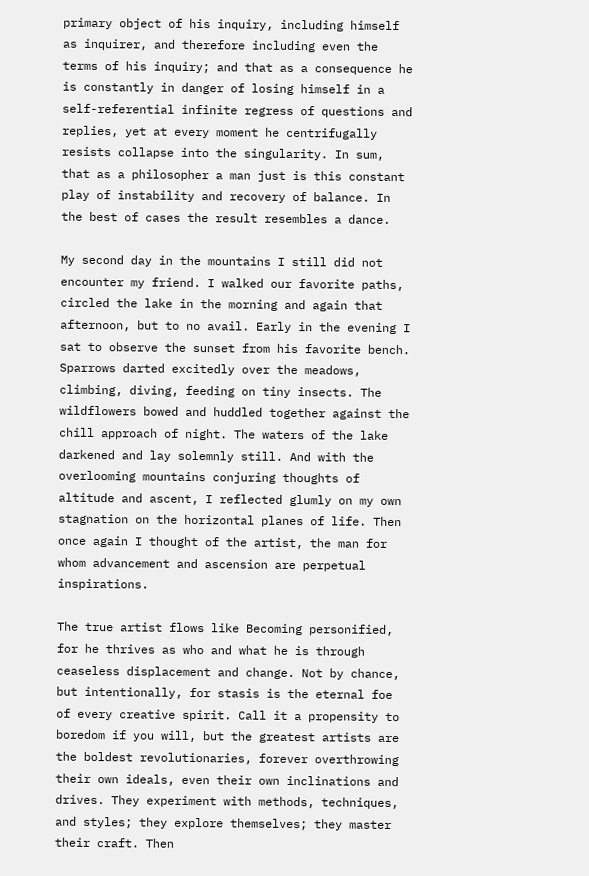primary object of his inquiry, including himself as inquirer, and therefore including even the terms of his inquiry; and that as a consequence he is constantly in danger of losing himself in a self-referential infinite regress of questions and replies, yet at every moment he centrifugally resists collapse into the singularity. In sum, that as a philosopher a man just is this constant play of instability and recovery of balance. In the best of cases the result resembles a dance.

My second day in the mountains I still did not encounter my friend. I walked our favorite paths, circled the lake in the morning and again that afternoon, but to no avail. Early in the evening I sat to observe the sunset from his favorite bench. Sparrows darted excitedly over the meadows, climbing, diving, feeding on tiny insects. The wildflowers bowed and huddled together against the chill approach of night. The waters of the lake darkened and lay solemnly still. And with the overlooming mountains conjuring thoughts of altitude and ascent, I reflected glumly on my own stagnation on the horizontal planes of life. Then once again I thought of the artist, the man for whom advancement and ascension are perpetual inspirations.

The true artist flows like Becoming personified, for he thrives as who and what he is through ceaseless displacement and change. Not by chance, but intentionally, for stasis is the eternal foe of every creative spirit. Call it a propensity to boredom if you will, but the greatest artists are the boldest revolutionaries, forever overthrowing their own ideals, even their own inclinations and drives. They experiment with methods, techniques, and styles; they explore themselves; they master their craft. Then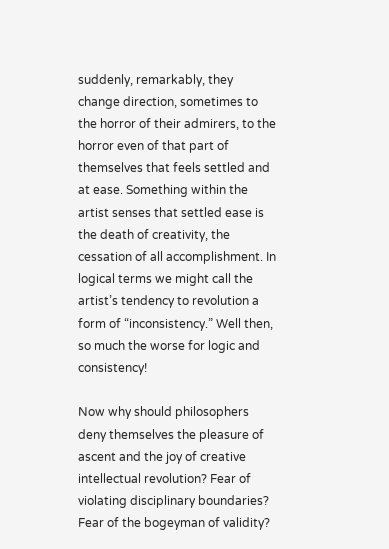suddenly, remarkably, they change direction, sometimes to the horror of their admirers, to the horror even of that part of themselves that feels settled and at ease. Something within the artist senses that settled ease is the death of creativity, the cessation of all accomplishment. In logical terms we might call the artist’s tendency to revolution a form of “inconsistency.” Well then, so much the worse for logic and consistency!

Now why should philosophers deny themselves the pleasure of ascent and the joy of creative intellectual revolution? Fear of violating disciplinary boundaries? Fear of the bogeyman of validity?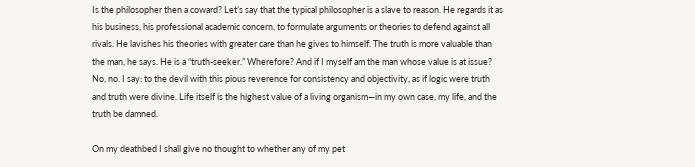Is the philosopher then a coward? Let’s say that the typical philosopher is a slave to reason. He regards it as his business, his professional academic concern, to formulate arguments or theories to defend against all rivals. He lavishes his theories with greater care than he gives to himself. The truth is more valuable than the man, he says. He is a “truth-seeker.” Wherefore? And if I myself am the man whose value is at issue? No, no. I say: to the devil with this pious reverence for consistency and objectivity, as if logic were truth and truth were divine. Life itself is the highest value of a living organism—in my own case, my life, and the truth be damned.

On my deathbed I shall give no thought to whether any of my pet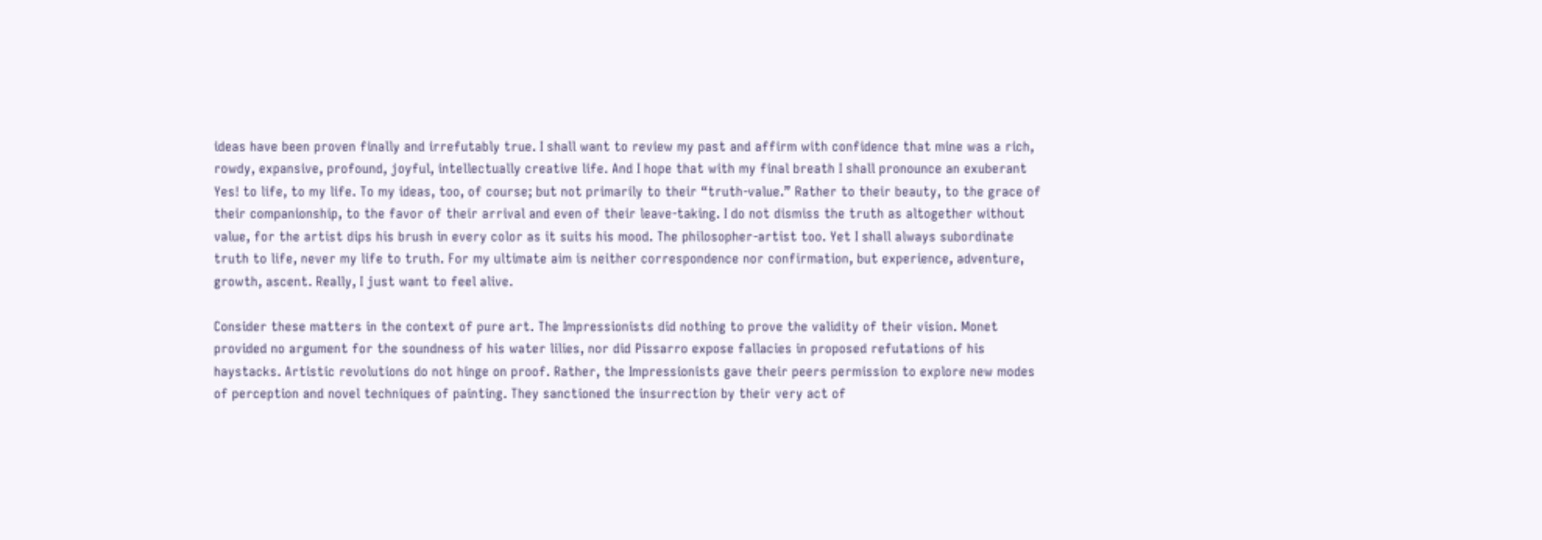ideas have been proven finally and irrefutably true. I shall want to review my past and affirm with confidence that mine was a rich, rowdy, expansive, profound, joyful, intellectually creative life. And I hope that with my final breath I shall pronounce an exuberant Yes! to life, to my life. To my ideas, too, of course; but not primarily to their “truth-value.” Rather to their beauty, to the grace of their companionship, to the favor of their arrival and even of their leave-taking. I do not dismiss the truth as altogether without value, for the artist dips his brush in every color as it suits his mood. The philosopher-artist too. Yet I shall always subordinate truth to life, never my life to truth. For my ultimate aim is neither correspondence nor confirmation, but experience, adventure, growth, ascent. Really, I just want to feel alive.

Consider these matters in the context of pure art. The Impressionists did nothing to prove the validity of their vision. Monet provided no argument for the soundness of his water lilies, nor did Pissarro expose fallacies in proposed refutations of his haystacks. Artistic revolutions do not hinge on proof. Rather, the Impressionists gave their peers permission to explore new modes of perception and novel techniques of painting. They sanctioned the insurrection by their very act of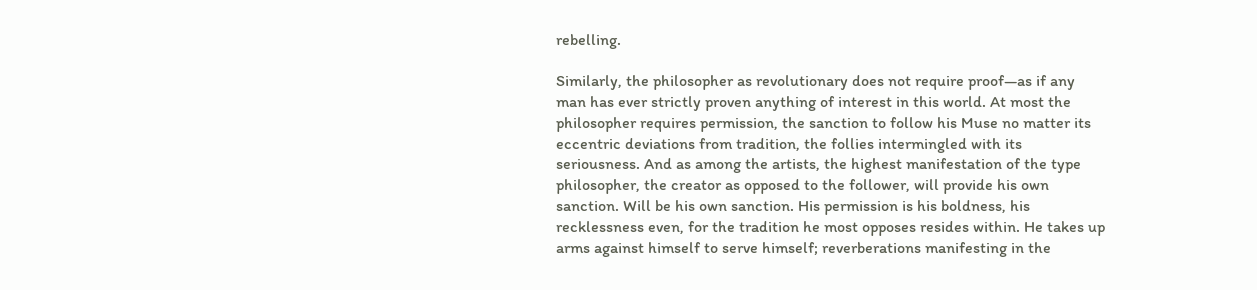rebelling.

Similarly, the philosopher as revolutionary does not require proof—as if any man has ever strictly proven anything of interest in this world. At most the philosopher requires permission, the sanction to follow his Muse no matter its eccentric deviations from tradition, the follies intermingled with its seriousness. And as among the artists, the highest manifestation of the type philosopher, the creator as opposed to the follower, will provide his own sanction. Will be his own sanction. His permission is his boldness, his recklessness even, for the tradition he most opposes resides within. He takes up arms against himself to serve himself; reverberations manifesting in the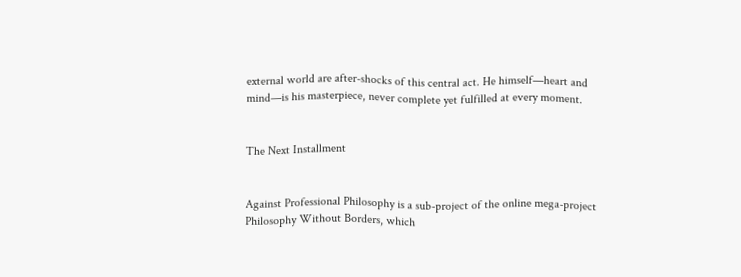external world are after-shocks of this central act. He himself—heart and mind—is his masterpiece, never complete yet fulfilled at every moment.


The Next Installment


Against Professional Philosophy is a sub-project of the online mega-project Philosophy Without Borders, which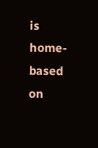is home-based on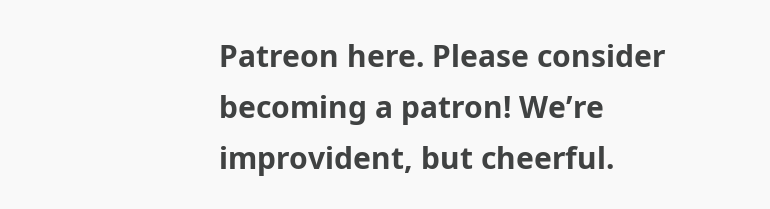Patreon here. Please consider becoming a patron! We’re improvident, but cheerful.